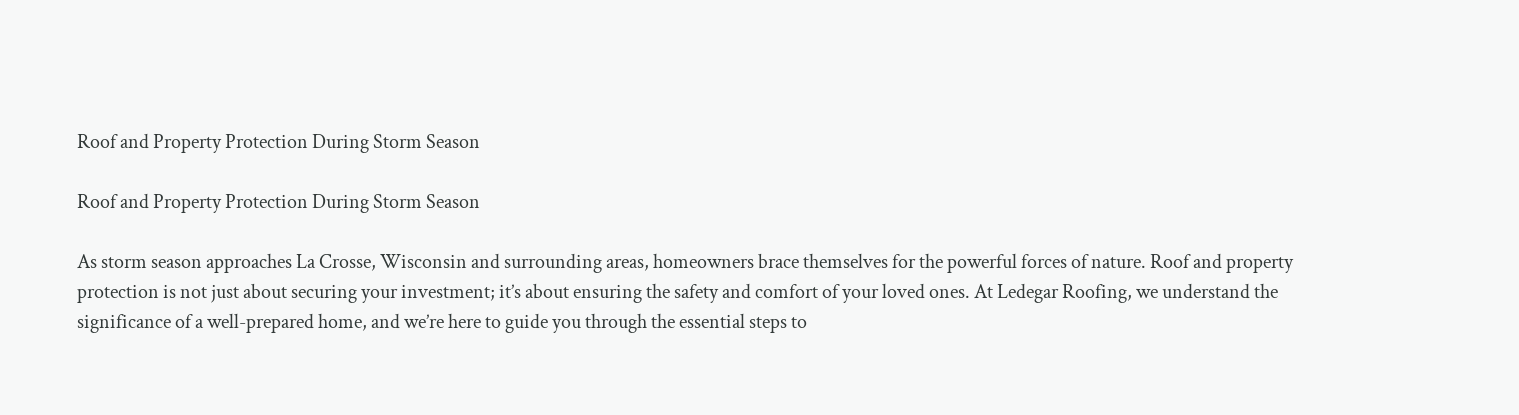Roof and Property Protection During Storm Season

Roof and Property Protection During Storm Season

As storm season approaches La Crosse, Wisconsin and surrounding areas, homeowners brace themselves for the powerful forces of nature. Roof and property protection is not just about securing your investment; it’s about ensuring the safety and comfort of your loved ones. At Ledegar Roofing, we understand the significance of a well-prepared home, and we’re here to guide you through the essential steps to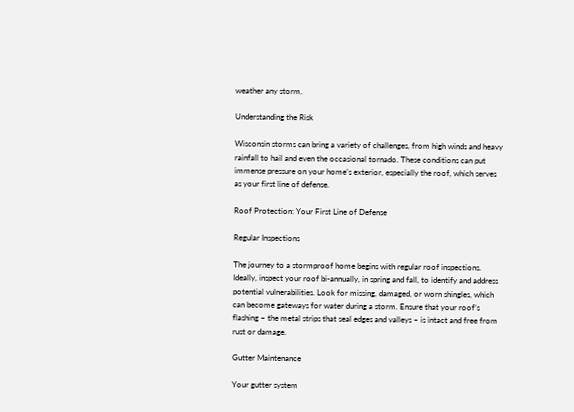weather any storm.

Understanding the Risk

Wisconsin storms can bring a variety of challenges, from high winds and heavy rainfall to hail and even the occasional tornado. These conditions can put immense pressure on your home’s exterior, especially the roof, which serves as your first line of defense.

Roof Protection: Your First Line of Defense

Regular Inspections

The journey to a stormproof home begins with regular roof inspections. Ideally, inspect your roof bi-annually, in spring and fall, to identify and address potential vulnerabilities. Look for missing, damaged, or worn shingles, which can become gateways for water during a storm. Ensure that your roof’s flashing – the metal strips that seal edges and valleys – is intact and free from rust or damage.

Gutter Maintenance

Your gutter system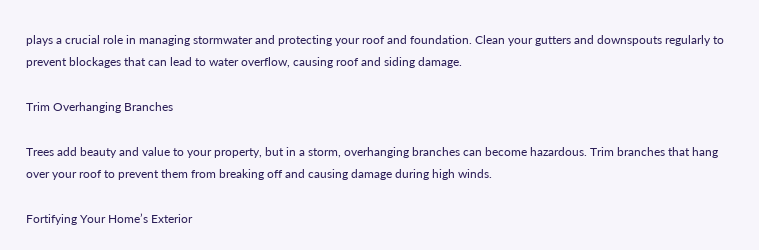plays a crucial role in managing stormwater and protecting your roof and foundation. Clean your gutters and downspouts regularly to prevent blockages that can lead to water overflow, causing roof and siding damage.

Trim Overhanging Branches

Trees add beauty and value to your property, but in a storm, overhanging branches can become hazardous. Trim branches that hang over your roof to prevent them from breaking off and causing damage during high winds.

Fortifying Your Home’s Exterior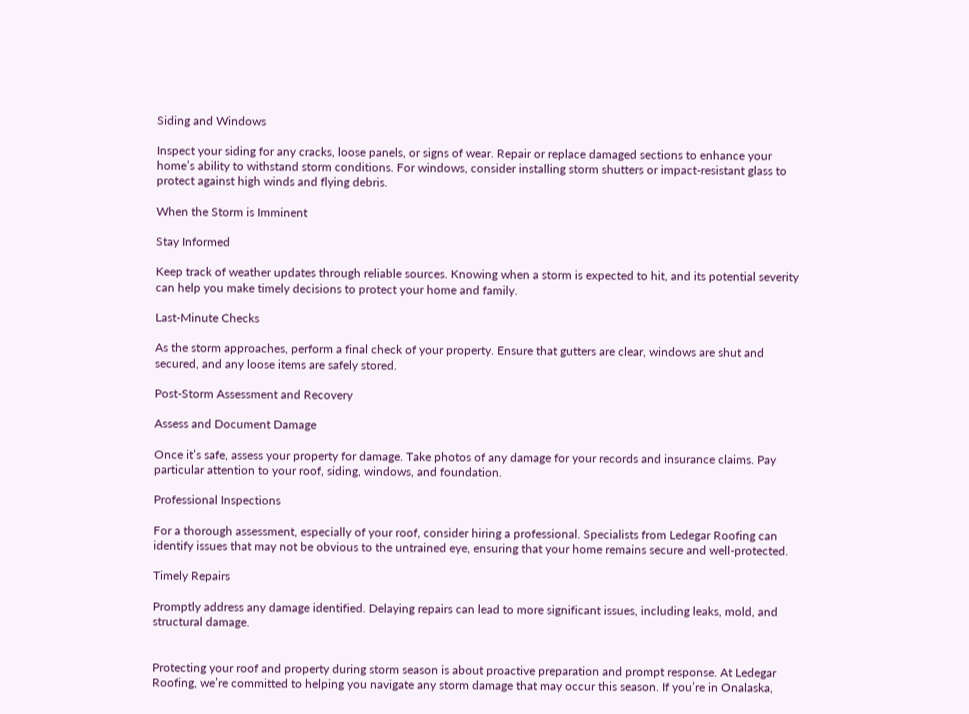Siding and Windows

Inspect your siding for any cracks, loose panels, or signs of wear. Repair or replace damaged sections to enhance your home’s ability to withstand storm conditions. For windows, consider installing storm shutters or impact-resistant glass to protect against high winds and flying debris.

When the Storm is Imminent

Stay Informed

Keep track of weather updates through reliable sources. Knowing when a storm is expected to hit, and its potential severity can help you make timely decisions to protect your home and family.

Last-Minute Checks

As the storm approaches, perform a final check of your property. Ensure that gutters are clear, windows are shut and secured, and any loose items are safely stored.

Post-Storm Assessment and Recovery

Assess and Document Damage

Once it’s safe, assess your property for damage. Take photos of any damage for your records and insurance claims. Pay particular attention to your roof, siding, windows, and foundation.

Professional Inspections

For a thorough assessment, especially of your roof, consider hiring a professional. Specialists from Ledegar Roofing can identify issues that may not be obvious to the untrained eye, ensuring that your home remains secure and well-protected.

Timely Repairs

Promptly address any damage identified. Delaying repairs can lead to more significant issues, including leaks, mold, and structural damage.


Protecting your roof and property during storm season is about proactive preparation and prompt response. At Ledegar Roofing, we’re committed to helping you navigate any storm damage that may occur this season. If you’re in Onalaska,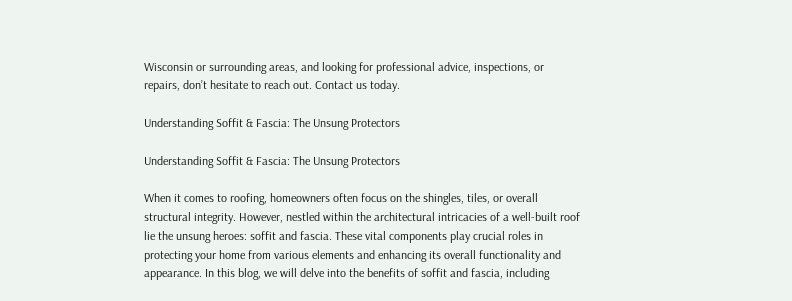Wisconsin or surrounding areas, and looking for professional advice, inspections, or repairs, don’t hesitate to reach out. Contact us today.

Understanding Soffit & Fascia: The Unsung Protectors

Understanding Soffit & Fascia: The Unsung Protectors

When it comes to roofing, homeowners often focus on the shingles, tiles, or overall structural integrity. However, nestled within the architectural intricacies of a well-built roof lie the unsung heroes: soffit and fascia. These vital components play crucial roles in protecting your home from various elements and enhancing its overall functionality and appearance. In this blog, we will delve into the benefits of soffit and fascia, including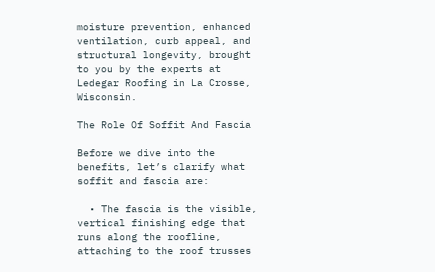moisture prevention, enhanced ventilation, curb appeal, and structural longevity, brought to you by the experts at Ledegar Roofing in La Crosse, Wisconsin.

The Role Of Soffit And Fascia

Before we dive into the benefits, let’s clarify what soffit and fascia are:

  • The fascia is the visible, vertical finishing edge that runs along the roofline, attaching to the roof trusses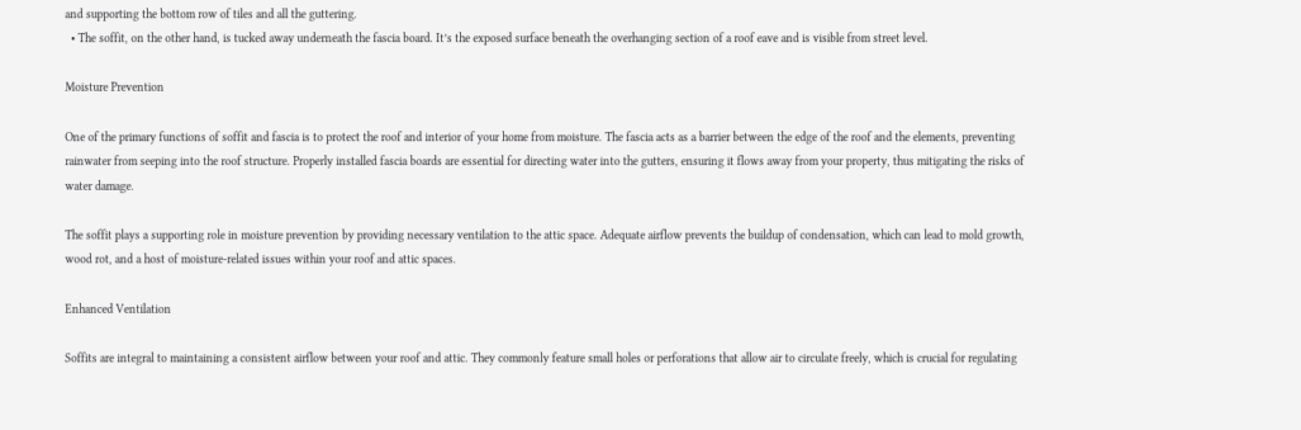and supporting the bottom row of tiles and all the guttering.
  • The soffit, on the other hand, is tucked away underneath the fascia board. It’s the exposed surface beneath the overhanging section of a roof eave and is visible from street level.

Moisture Prevention

One of the primary functions of soffit and fascia is to protect the roof and interior of your home from moisture. The fascia acts as a barrier between the edge of the roof and the elements, preventing rainwater from seeping into the roof structure. Properly installed fascia boards are essential for directing water into the gutters, ensuring it flows away from your property, thus mitigating the risks of water damage.

The soffit plays a supporting role in moisture prevention by providing necessary ventilation to the attic space. Adequate airflow prevents the buildup of condensation, which can lead to mold growth, wood rot, and a host of moisture-related issues within your roof and attic spaces.

Enhanced Ventilation

Soffits are integral to maintaining a consistent airflow between your roof and attic. They commonly feature small holes or perforations that allow air to circulate freely, which is crucial for regulating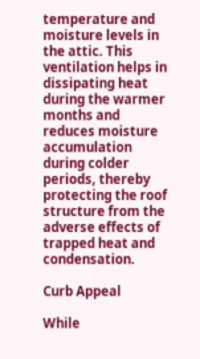temperature and moisture levels in the attic. This ventilation helps in dissipating heat during the warmer months and reduces moisture accumulation during colder periods, thereby protecting the roof structure from the adverse effects of trapped heat and condensation.

Curb Appeal

While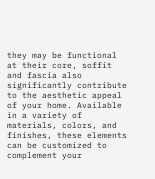they may be functional at their core, soffit and fascia also significantly contribute to the aesthetic appeal of your home. Available in a variety of materials, colors, and finishes, these elements can be customized to complement your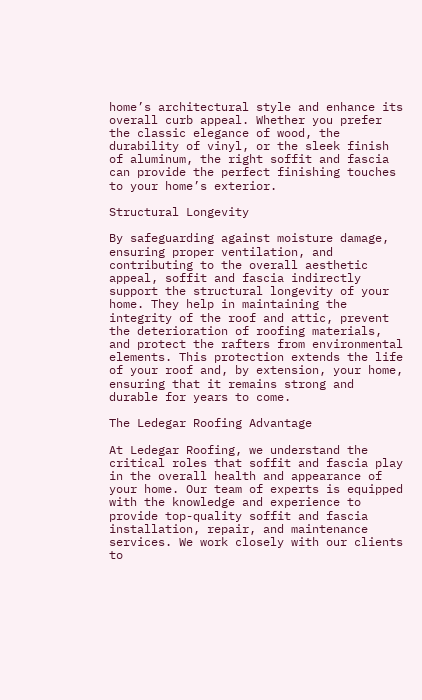home’s architectural style and enhance its overall curb appeal. Whether you prefer the classic elegance of wood, the durability of vinyl, or the sleek finish of aluminum, the right soffit and fascia can provide the perfect finishing touches to your home’s exterior.

Structural Longevity

By safeguarding against moisture damage, ensuring proper ventilation, and contributing to the overall aesthetic appeal, soffit and fascia indirectly support the structural longevity of your home. They help in maintaining the integrity of the roof and attic, prevent the deterioration of roofing materials, and protect the rafters from environmental elements. This protection extends the life of your roof and, by extension, your home, ensuring that it remains strong and durable for years to come.

The Ledegar Roofing Advantage

At Ledegar Roofing, we understand the critical roles that soffit and fascia play in the overall health and appearance of your home. Our team of experts is equipped with the knowledge and experience to provide top-quality soffit and fascia installation, repair, and maintenance services. We work closely with our clients to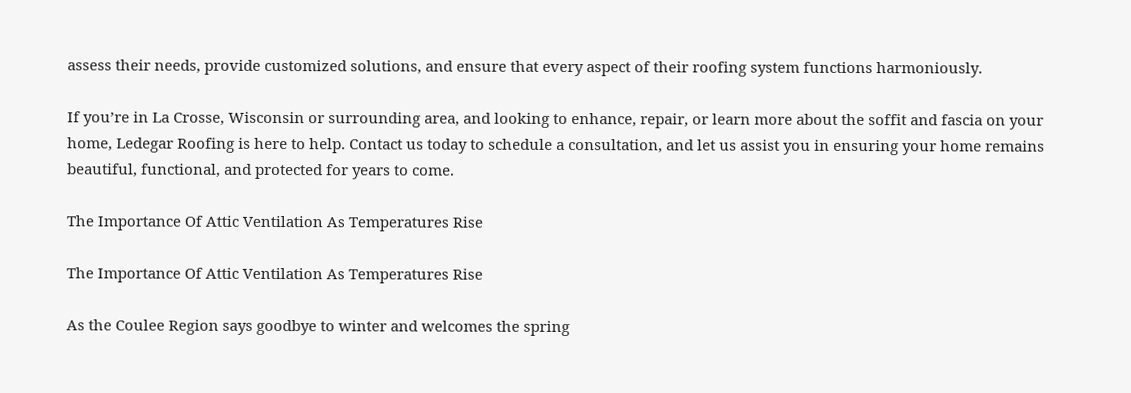assess their needs, provide customized solutions, and ensure that every aspect of their roofing system functions harmoniously.

If you’re in La Crosse, Wisconsin or surrounding area, and looking to enhance, repair, or learn more about the soffit and fascia on your home, Ledegar Roofing is here to help. Contact us today to schedule a consultation, and let us assist you in ensuring your home remains beautiful, functional, and protected for years to come.

The Importance Of Attic Ventilation As Temperatures Rise

The Importance Of Attic Ventilation As Temperatures Rise

As the Coulee Region says goodbye to winter and welcomes the spring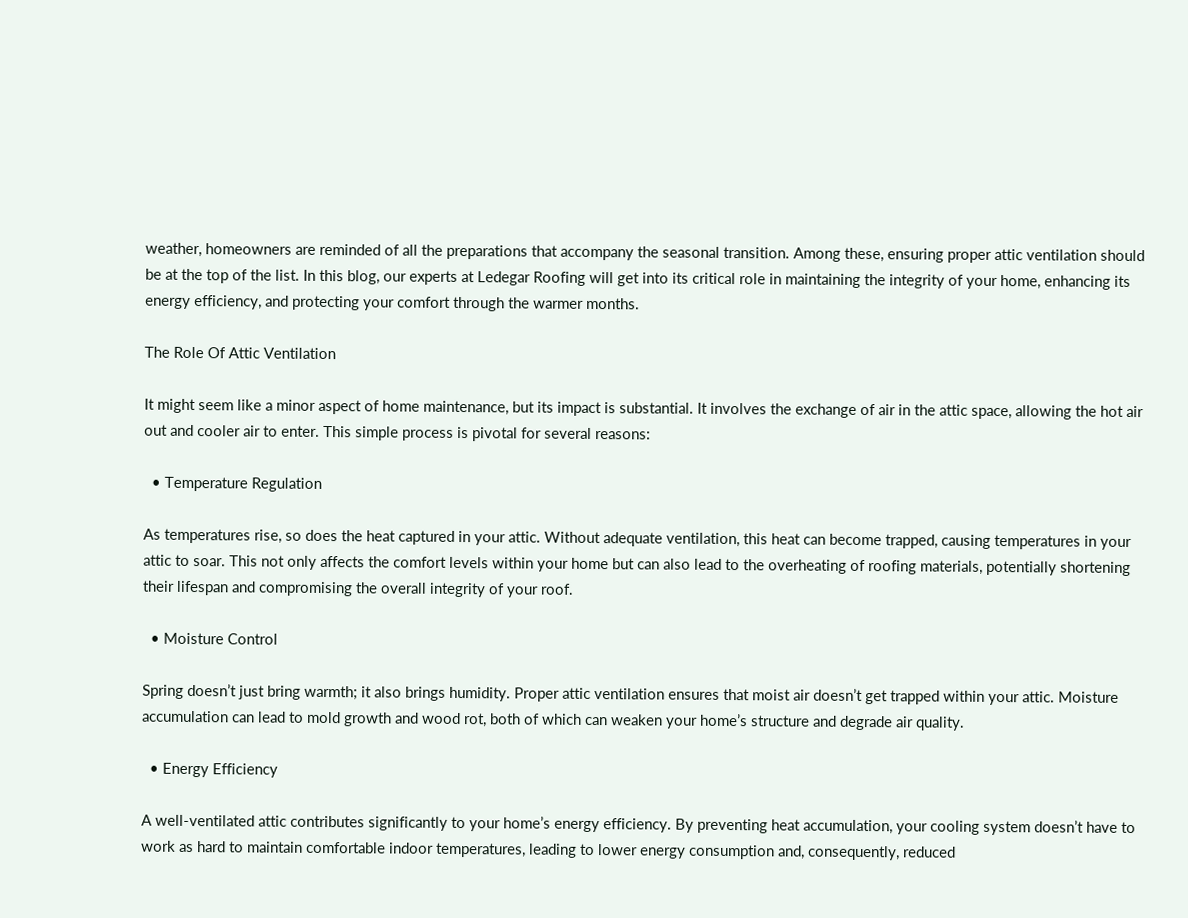weather, homeowners are reminded of all the preparations that accompany the seasonal transition. Among these, ensuring proper attic ventilation should be at the top of the list. In this blog, our experts at Ledegar Roofing will get into its critical role in maintaining the integrity of your home, enhancing its energy efficiency, and protecting your comfort through the warmer months.

The Role Of Attic Ventilation

It might seem like a minor aspect of home maintenance, but its impact is substantial. It involves the exchange of air in the attic space, allowing the hot air out and cooler air to enter. This simple process is pivotal for several reasons:

  • Temperature Regulation

As temperatures rise, so does the heat captured in your attic. Without adequate ventilation, this heat can become trapped, causing temperatures in your attic to soar. This not only affects the comfort levels within your home but can also lead to the overheating of roofing materials, potentially shortening their lifespan and compromising the overall integrity of your roof.

  • Moisture Control

Spring doesn’t just bring warmth; it also brings humidity. Proper attic ventilation ensures that moist air doesn’t get trapped within your attic. Moisture accumulation can lead to mold growth and wood rot, both of which can weaken your home’s structure and degrade air quality.

  • Energy Efficiency

A well-ventilated attic contributes significantly to your home’s energy efficiency. By preventing heat accumulation, your cooling system doesn’t have to work as hard to maintain comfortable indoor temperatures, leading to lower energy consumption and, consequently, reduced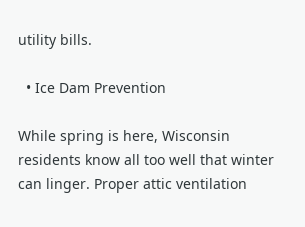utility bills.

  • Ice Dam Prevention

While spring is here, Wisconsin residents know all too well that winter can linger. Proper attic ventilation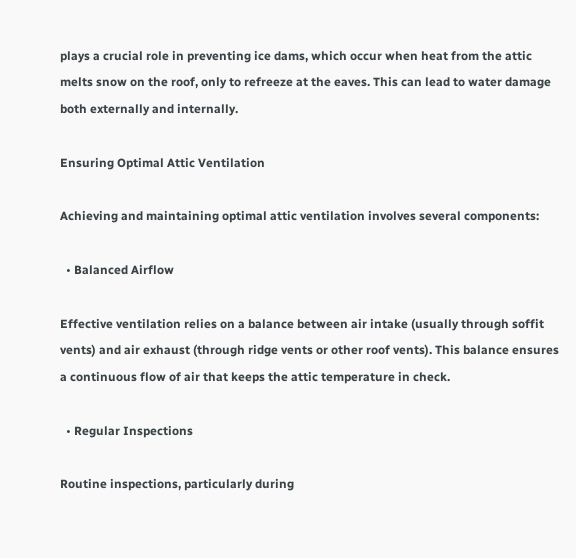plays a crucial role in preventing ice dams, which occur when heat from the attic melts snow on the roof, only to refreeze at the eaves. This can lead to water damage both externally and internally.

Ensuring Optimal Attic Ventilation

Achieving and maintaining optimal attic ventilation involves several components:

  • Balanced Airflow

Effective ventilation relies on a balance between air intake (usually through soffit vents) and air exhaust (through ridge vents or other roof vents). This balance ensures a continuous flow of air that keeps the attic temperature in check.

  • Regular Inspections

Routine inspections, particularly during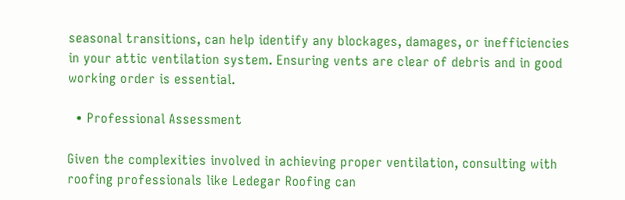seasonal transitions, can help identify any blockages, damages, or inefficiencies in your attic ventilation system. Ensuring vents are clear of debris and in good working order is essential.

  • Professional Assessment

Given the complexities involved in achieving proper ventilation, consulting with roofing professionals like Ledegar Roofing can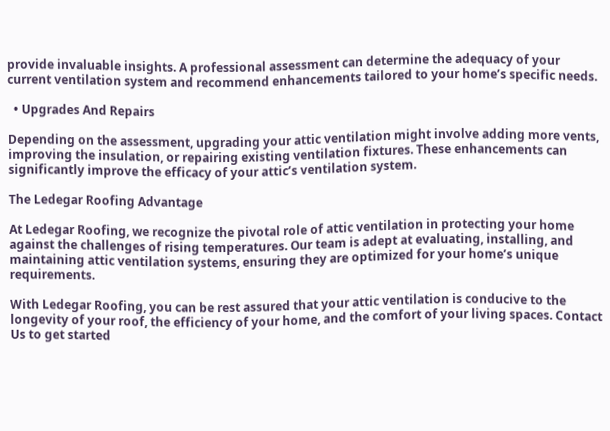provide invaluable insights. A professional assessment can determine the adequacy of your current ventilation system and recommend enhancements tailored to your home’s specific needs.

  • Upgrades And Repairs

Depending on the assessment, upgrading your attic ventilation might involve adding more vents, improving the insulation, or repairing existing ventilation fixtures. These enhancements can significantly improve the efficacy of your attic’s ventilation system.

The Ledegar Roofing Advantage

At Ledegar Roofing, we recognize the pivotal role of attic ventilation in protecting your home against the challenges of rising temperatures. Our team is adept at evaluating, installing, and maintaining attic ventilation systems, ensuring they are optimized for your home’s unique requirements.

With Ledegar Roofing, you can be rest assured that your attic ventilation is conducive to the longevity of your roof, the efficiency of your home, and the comfort of your living spaces. Contact Us to get started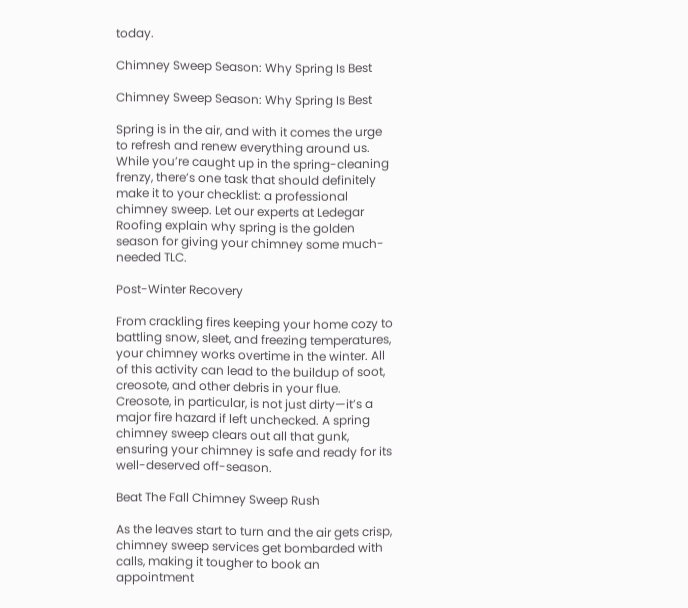today.

Chimney Sweep Season: Why Spring Is Best

Chimney Sweep Season: Why Spring Is Best

Spring is in the air, and with it comes the urge to refresh and renew everything around us. While you’re caught up in the spring-cleaning frenzy, there’s one task that should definitely make it to your checklist: a professional chimney sweep. Let our experts at Ledegar Roofing explain why spring is the golden season for giving your chimney some much-needed TLC.

Post-Winter Recovery

From crackling fires keeping your home cozy to battling snow, sleet, and freezing temperatures, your chimney works overtime in the winter. All of this activity can lead to the buildup of soot, creosote, and other debris in your flue. Creosote, in particular, is not just dirty—it’s a major fire hazard if left unchecked. A spring chimney sweep clears out all that gunk, ensuring your chimney is safe and ready for its well-deserved off-season.

Beat The Fall Chimney Sweep Rush

As the leaves start to turn and the air gets crisp, chimney sweep services get bombarded with calls, making it tougher to book an appointment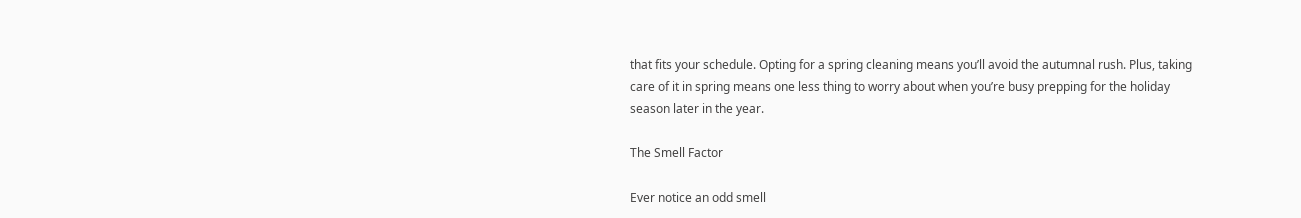that fits your schedule. Opting for a spring cleaning means you’ll avoid the autumnal rush. Plus, taking care of it in spring means one less thing to worry about when you’re busy prepping for the holiday season later in the year.

The Smell Factor

Ever notice an odd smell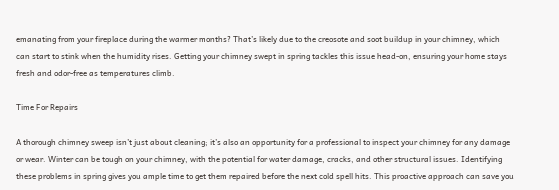emanating from your fireplace during the warmer months? That’s likely due to the creosote and soot buildup in your chimney, which can start to stink when the humidity rises. Getting your chimney swept in spring tackles this issue head-on, ensuring your home stays fresh and odor-free as temperatures climb.

Time For Repairs

A thorough chimney sweep isn’t just about cleaning; it’s also an opportunity for a professional to inspect your chimney for any damage or wear. Winter can be tough on your chimney, with the potential for water damage, cracks, and other structural issues. Identifying these problems in spring gives you ample time to get them repaired before the next cold spell hits. This proactive approach can save you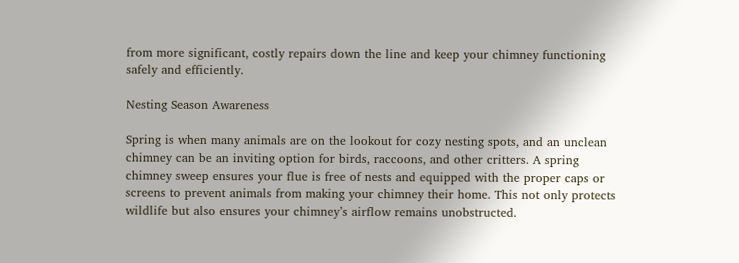from more significant, costly repairs down the line and keep your chimney functioning safely and efficiently.

Nesting Season Awareness

Spring is when many animals are on the lookout for cozy nesting spots, and an unclean chimney can be an inviting option for birds, raccoons, and other critters. A spring chimney sweep ensures your flue is free of nests and equipped with the proper caps or screens to prevent animals from making your chimney their home. This not only protects wildlife but also ensures your chimney’s airflow remains unobstructed.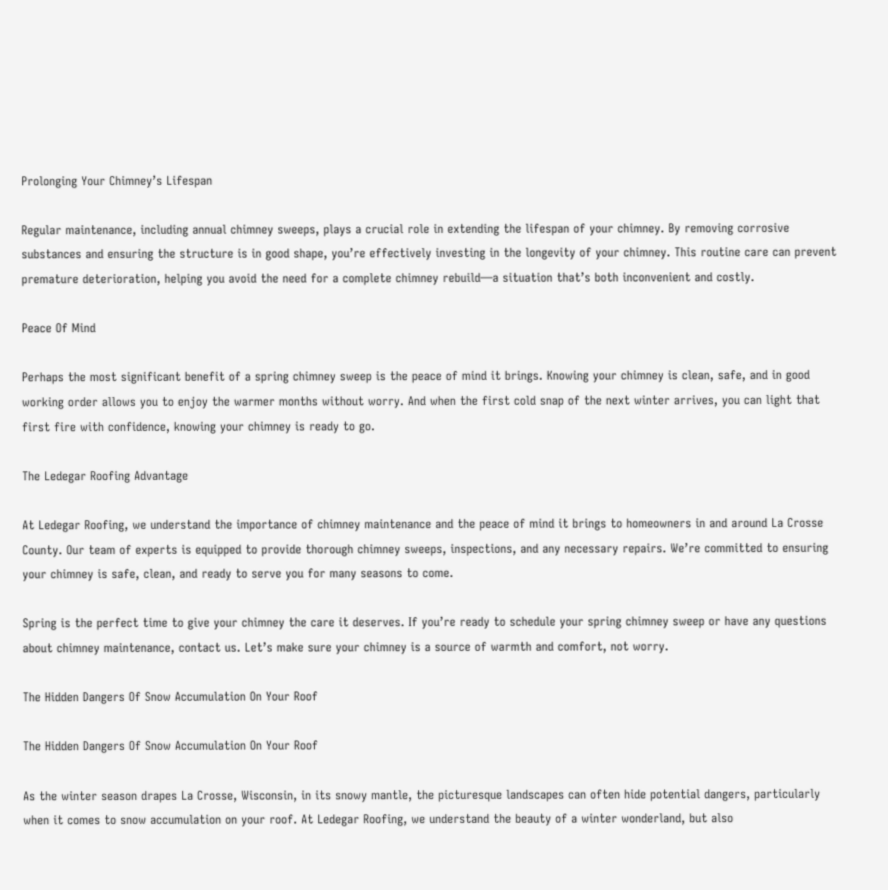Prolonging Your Chimney’s Lifespan

Regular maintenance, including annual chimney sweeps, plays a crucial role in extending the lifespan of your chimney. By removing corrosive substances and ensuring the structure is in good shape, you’re effectively investing in the longevity of your chimney. This routine care can prevent premature deterioration, helping you avoid the need for a complete chimney rebuild—a situation that’s both inconvenient and costly.

Peace Of Mind

Perhaps the most significant benefit of a spring chimney sweep is the peace of mind it brings. Knowing your chimney is clean, safe, and in good working order allows you to enjoy the warmer months without worry. And when the first cold snap of the next winter arrives, you can light that first fire with confidence, knowing your chimney is ready to go.

The Ledegar Roofing Advantage

At Ledegar Roofing, we understand the importance of chimney maintenance and the peace of mind it brings to homeowners in and around La Crosse County. Our team of experts is equipped to provide thorough chimney sweeps, inspections, and any necessary repairs. We’re committed to ensuring your chimney is safe, clean, and ready to serve you for many seasons to come.

Spring is the perfect time to give your chimney the care it deserves. If you’re ready to schedule your spring chimney sweep or have any questions about chimney maintenance, contact us. Let’s make sure your chimney is a source of warmth and comfort, not worry.

The Hidden Dangers Of Snow Accumulation On Your Roof

The Hidden Dangers Of Snow Accumulation On Your Roof

As the winter season drapes La Crosse, Wisconsin, in its snowy mantle, the picturesque landscapes can often hide potential dangers, particularly when it comes to snow accumulation on your roof. At Ledegar Roofing, we understand the beauty of a winter wonderland, but also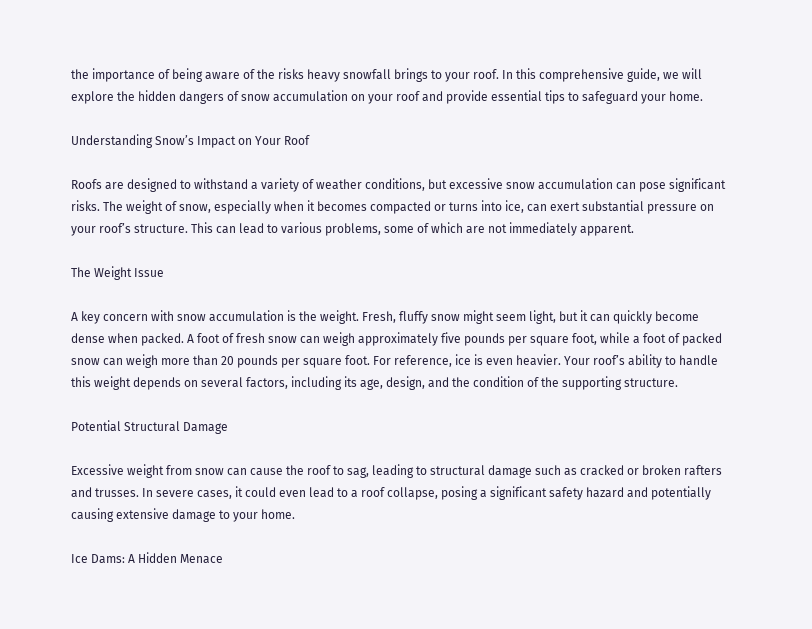the importance of being aware of the risks heavy snowfall brings to your roof. In this comprehensive guide, we will explore the hidden dangers of snow accumulation on your roof and provide essential tips to safeguard your home.

Understanding Snow’s Impact on Your Roof

Roofs are designed to withstand a variety of weather conditions, but excessive snow accumulation can pose significant risks. The weight of snow, especially when it becomes compacted or turns into ice, can exert substantial pressure on your roof’s structure. This can lead to various problems, some of which are not immediately apparent.

The Weight Issue

A key concern with snow accumulation is the weight. Fresh, fluffy snow might seem light, but it can quickly become dense when packed. A foot of fresh snow can weigh approximately five pounds per square foot, while a foot of packed snow can weigh more than 20 pounds per square foot. For reference, ice is even heavier. Your roof’s ability to handle this weight depends on several factors, including its age, design, and the condition of the supporting structure.

Potential Structural Damage

Excessive weight from snow can cause the roof to sag, leading to structural damage such as cracked or broken rafters and trusses. In severe cases, it could even lead to a roof collapse, posing a significant safety hazard and potentially causing extensive damage to your home.

Ice Dams: A Hidden Menace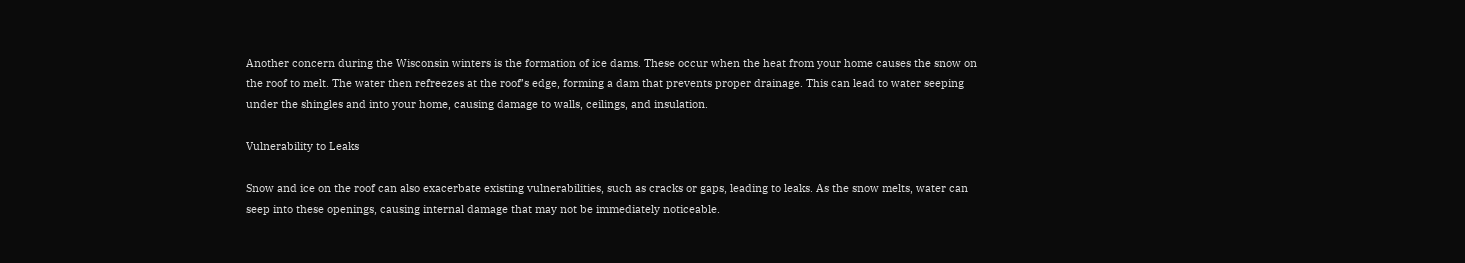Another concern during the Wisconsin winters is the formation of ice dams. These occur when the heat from your home causes the snow on the roof to melt. The water then refreezes at the roof’s edge, forming a dam that prevents proper drainage. This can lead to water seeping under the shingles and into your home, causing damage to walls, ceilings, and insulation.

Vulnerability to Leaks

Snow and ice on the roof can also exacerbate existing vulnerabilities, such as cracks or gaps, leading to leaks. As the snow melts, water can seep into these openings, causing internal damage that may not be immediately noticeable.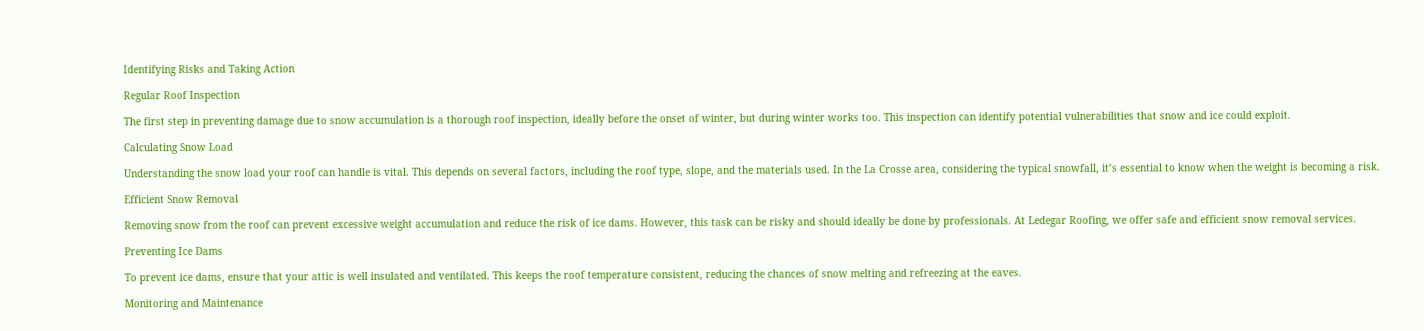Identifying Risks and Taking Action

Regular Roof Inspection

The first step in preventing damage due to snow accumulation is a thorough roof inspection, ideally before the onset of winter, but during winter works too. This inspection can identify potential vulnerabilities that snow and ice could exploit.

Calculating Snow Load

Understanding the snow load your roof can handle is vital. This depends on several factors, including the roof type, slope, and the materials used. In the La Crosse area, considering the typical snowfall, it’s essential to know when the weight is becoming a risk.

Efficient Snow Removal

Removing snow from the roof can prevent excessive weight accumulation and reduce the risk of ice dams. However, this task can be risky and should ideally be done by professionals. At Ledegar Roofing, we offer safe and efficient snow removal services.

Preventing Ice Dams

To prevent ice dams, ensure that your attic is well insulated and ventilated. This keeps the roof temperature consistent, reducing the chances of snow melting and refreezing at the eaves.

Monitoring and Maintenance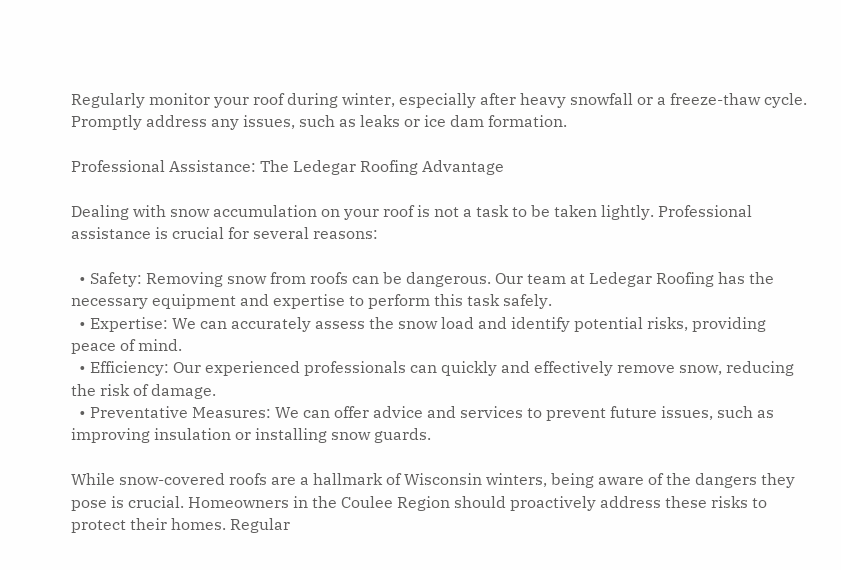Regularly monitor your roof during winter, especially after heavy snowfall or a freeze-thaw cycle. Promptly address any issues, such as leaks or ice dam formation.

Professional Assistance: The Ledegar Roofing Advantage

Dealing with snow accumulation on your roof is not a task to be taken lightly. Professional assistance is crucial for several reasons:

  • Safety: Removing snow from roofs can be dangerous. Our team at Ledegar Roofing has the necessary equipment and expertise to perform this task safely.
  • Expertise: We can accurately assess the snow load and identify potential risks, providing peace of mind.
  • Efficiency: Our experienced professionals can quickly and effectively remove snow, reducing the risk of damage.
  • Preventative Measures: We can offer advice and services to prevent future issues, such as improving insulation or installing snow guards.

While snow-covered roofs are a hallmark of Wisconsin winters, being aware of the dangers they pose is crucial. Homeowners in the Coulee Region should proactively address these risks to protect their homes. Regular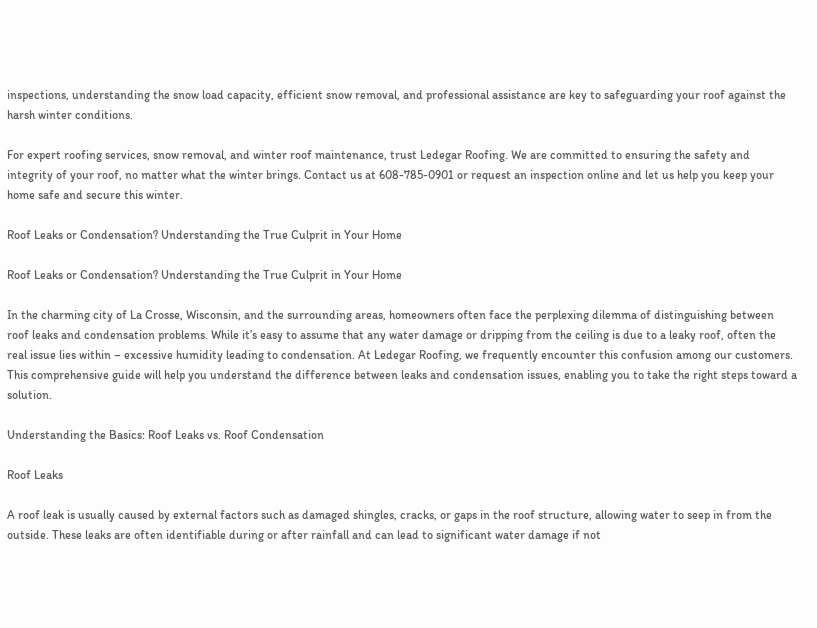inspections, understanding the snow load capacity, efficient snow removal, and professional assistance are key to safeguarding your roof against the harsh winter conditions.

For expert roofing services, snow removal, and winter roof maintenance, trust Ledegar Roofing. We are committed to ensuring the safety and integrity of your roof, no matter what the winter brings. Contact us at 608-785-0901 or request an inspection online and let us help you keep your home safe and secure this winter.

Roof Leaks or Condensation? Understanding the True Culprit in Your Home

Roof Leaks or Condensation? Understanding the True Culprit in Your Home

In the charming city of La Crosse, Wisconsin, and the surrounding areas, homeowners often face the perplexing dilemma of distinguishing between roof leaks and condensation problems. While it’s easy to assume that any water damage or dripping from the ceiling is due to a leaky roof, often the real issue lies within – excessive humidity leading to condensation. At Ledegar Roofing, we frequently encounter this confusion among our customers. This comprehensive guide will help you understand the difference between leaks and condensation issues, enabling you to take the right steps toward a solution.

Understanding the Basics: Roof Leaks vs. Roof Condensation

Roof Leaks

A roof leak is usually caused by external factors such as damaged shingles, cracks, or gaps in the roof structure, allowing water to seep in from the outside. These leaks are often identifiable during or after rainfall and can lead to significant water damage if not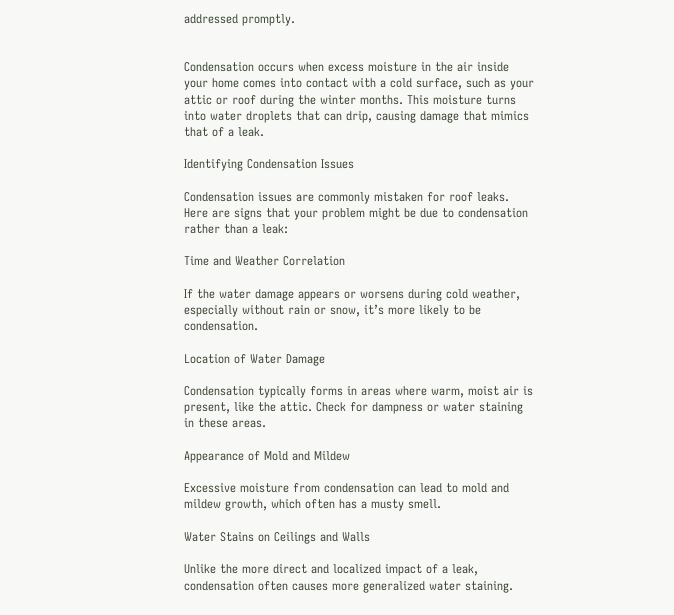addressed promptly.


Condensation occurs when excess moisture in the air inside your home comes into contact with a cold surface, such as your attic or roof during the winter months. This moisture turns into water droplets that can drip, causing damage that mimics that of a leak.

Identifying Condensation Issues

Condensation issues are commonly mistaken for roof leaks. Here are signs that your problem might be due to condensation rather than a leak:

Time and Weather Correlation

If the water damage appears or worsens during cold weather, especially without rain or snow, it’s more likely to be condensation.

Location of Water Damage

Condensation typically forms in areas where warm, moist air is present, like the attic. Check for dampness or water staining in these areas.

Appearance of Mold and Mildew

Excessive moisture from condensation can lead to mold and mildew growth, which often has a musty smell.

Water Stains on Ceilings and Walls

Unlike the more direct and localized impact of a leak, condensation often causes more generalized water staining.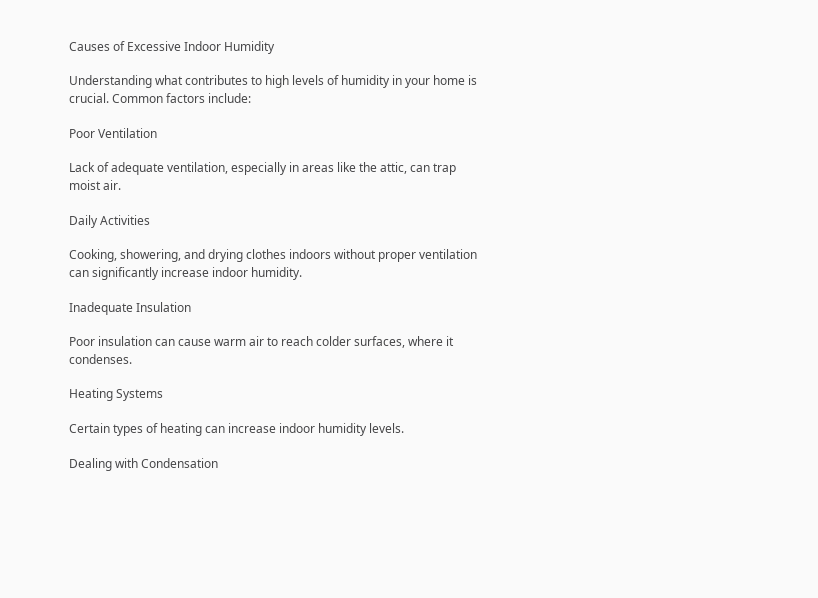Causes of Excessive Indoor Humidity

Understanding what contributes to high levels of humidity in your home is crucial. Common factors include:

Poor Ventilation

Lack of adequate ventilation, especially in areas like the attic, can trap moist air.

Daily Activities

Cooking, showering, and drying clothes indoors without proper ventilation can significantly increase indoor humidity.

Inadequate Insulation

Poor insulation can cause warm air to reach colder surfaces, where it condenses.

Heating Systems

Certain types of heating can increase indoor humidity levels.

Dealing with Condensation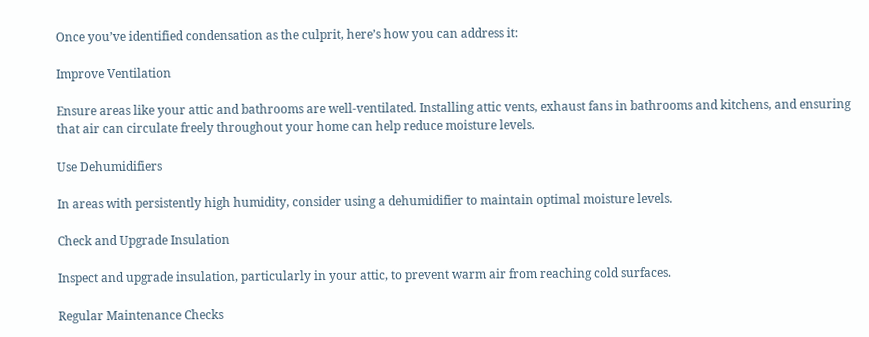Once you’ve identified condensation as the culprit, here’s how you can address it:

Improve Ventilation

Ensure areas like your attic and bathrooms are well-ventilated. Installing attic vents, exhaust fans in bathrooms and kitchens, and ensuring that air can circulate freely throughout your home can help reduce moisture levels.

Use Dehumidifiers

In areas with persistently high humidity, consider using a dehumidifier to maintain optimal moisture levels.

Check and Upgrade Insulation

Inspect and upgrade insulation, particularly in your attic, to prevent warm air from reaching cold surfaces.

Regular Maintenance Checks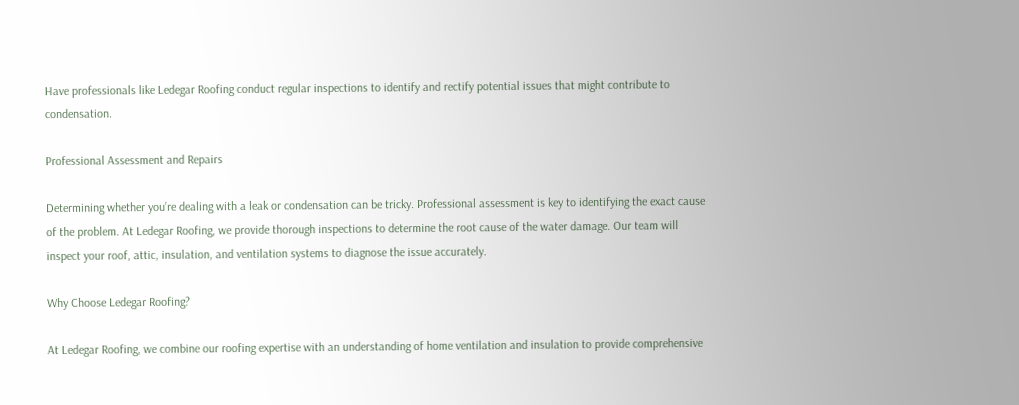Have professionals like Ledegar Roofing conduct regular inspections to identify and rectify potential issues that might contribute to condensation.

Professional Assessment and Repairs

Determining whether you’re dealing with a leak or condensation can be tricky. Professional assessment is key to identifying the exact cause of the problem. At Ledegar Roofing, we provide thorough inspections to determine the root cause of the water damage. Our team will inspect your roof, attic, insulation, and ventilation systems to diagnose the issue accurately.

Why Choose Ledegar Roofing?

At Ledegar Roofing, we combine our roofing expertise with an understanding of home ventilation and insulation to provide comprehensive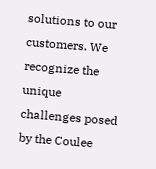solutions to our customers. We recognize the unique challenges posed by the Coulee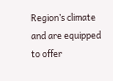Region’s climate and are equipped to offer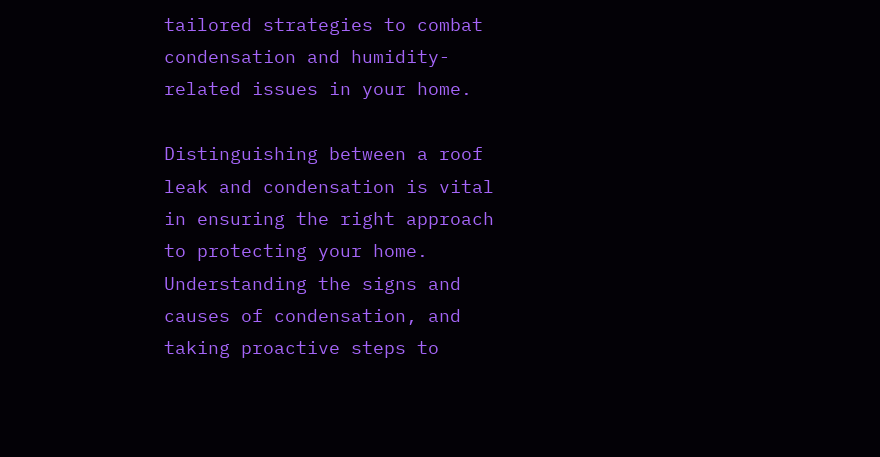tailored strategies to combat condensation and humidity-related issues in your home.

Distinguishing between a roof leak and condensation is vital in ensuring the right approach to protecting your home. Understanding the signs and causes of condensation, and taking proactive steps to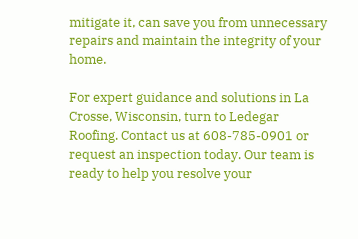mitigate it, can save you from unnecessary repairs and maintain the integrity of your home.

For expert guidance and solutions in La Crosse, Wisconsin, turn to Ledegar Roofing. Contact us at 608-785-0901 or request an inspection today. Our team is ready to help you resolve your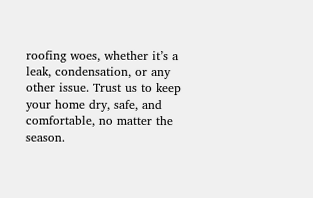roofing woes, whether it’s a leak, condensation, or any other issue. Trust us to keep your home dry, safe, and comfortable, no matter the season.